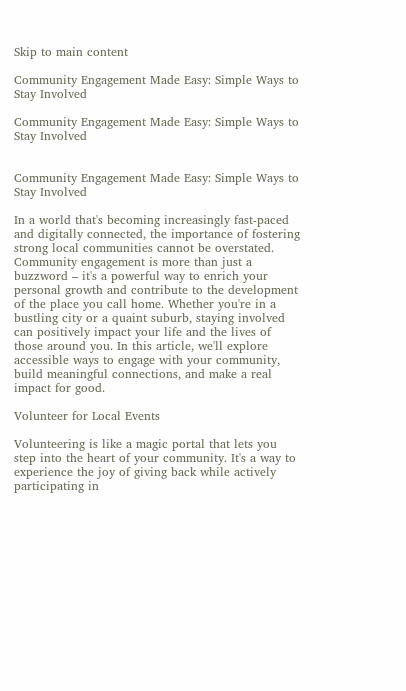Skip to main content

Community Engagement Made Easy: Simple Ways to Stay Involved

Community Engagement Made Easy: Simple Ways to Stay Involved


Community Engagement Made Easy: Simple Ways to Stay Involved

In a world that's becoming increasingly fast-paced and digitally connected, the importance of fostering strong local communities cannot be overstated. Community engagement is more than just a buzzword – it's a powerful way to enrich your personal growth and contribute to the development of the place you call home. Whether you're in a bustling city or a quaint suburb, staying involved can positively impact your life and the lives of those around you. In this article, we'll explore accessible ways to engage with your community, build meaningful connections, and make a real impact for good.

Volunteer for Local Events

Volunteering is like a magic portal that lets you step into the heart of your community. It's a way to experience the joy of giving back while actively participating in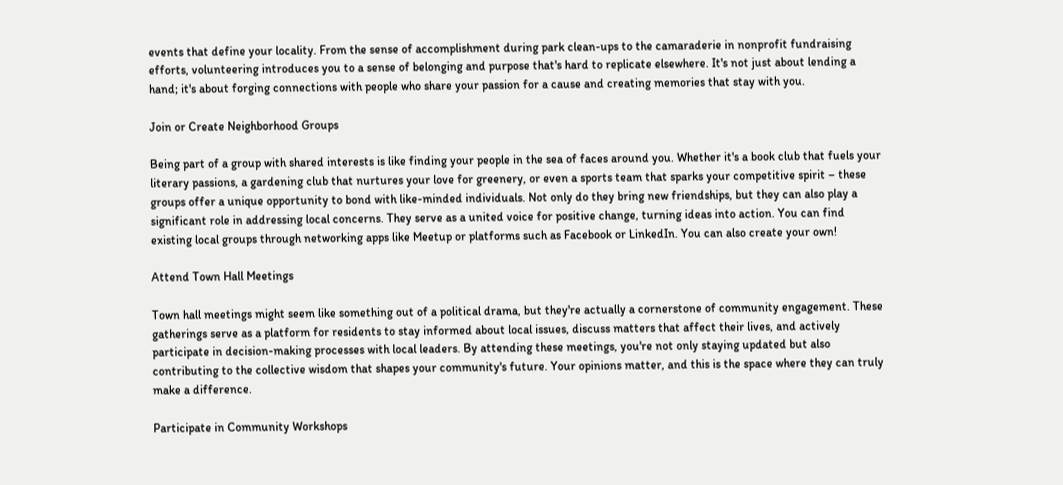events that define your locality. From the sense of accomplishment during park clean-ups to the camaraderie in nonprofit fundraising efforts, volunteering introduces you to a sense of belonging and purpose that's hard to replicate elsewhere. It's not just about lending a hand; it's about forging connections with people who share your passion for a cause and creating memories that stay with you.

Join or Create Neighborhood Groups

Being part of a group with shared interests is like finding your people in the sea of faces around you. Whether it's a book club that fuels your literary passions, a gardening club that nurtures your love for greenery, or even a sports team that sparks your competitive spirit – these groups offer a unique opportunity to bond with like-minded individuals. Not only do they bring new friendships, but they can also play a significant role in addressing local concerns. They serve as a united voice for positive change, turning ideas into action. You can find existing local groups through networking apps like Meetup or platforms such as Facebook or LinkedIn. You can also create your own!

Attend Town Hall Meetings

Town hall meetings might seem like something out of a political drama, but they're actually a cornerstone of community engagement. These gatherings serve as a platform for residents to stay informed about local issues, discuss matters that affect their lives, and actively participate in decision-making processes with local leaders. By attending these meetings, you're not only staying updated but also contributing to the collective wisdom that shapes your community's future. Your opinions matter, and this is the space where they can truly make a difference.

Participate in Community Workshops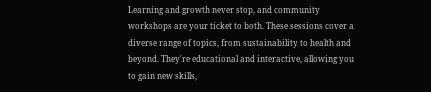Learning and growth never stop, and community workshops are your ticket to both. These sessions cover a diverse range of topics, from sustainability to health and beyond. They're educational and interactive, allowing you to gain new skills,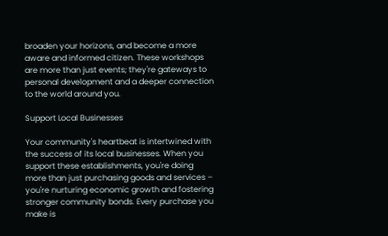broaden your horizons, and become a more aware and informed citizen. These workshops are more than just events; they're gateways to personal development and a deeper connection to the world around you.

Support Local Businesses

Your community's heartbeat is intertwined with the success of its local businesses. When you support these establishments, you're doing more than just purchasing goods and services – you're nurturing economic growth and fostering stronger community bonds. Every purchase you make is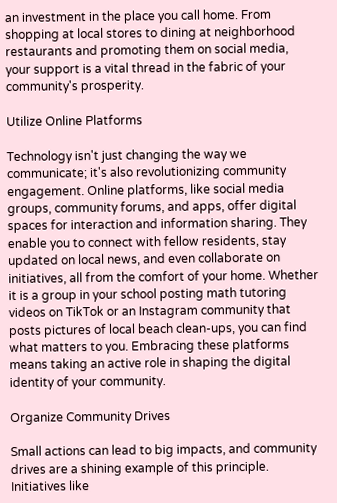an investment in the place you call home. From shopping at local stores to dining at neighborhood restaurants and promoting them on social media, your support is a vital thread in the fabric of your community's prosperity.

Utilize Online Platforms

Technology isn't just changing the way we communicate; it's also revolutionizing community engagement. Online platforms, like social media groups, community forums, and apps, offer digital spaces for interaction and information sharing. They enable you to connect with fellow residents, stay updated on local news, and even collaborate on initiatives, all from the comfort of your home. Whether it is a group in your school posting math tutoring videos on TikTok or an Instagram community that posts pictures of local beach clean-ups, you can find what matters to you. Embracing these platforms means taking an active role in shaping the digital identity of your community.

Organize Community Drives

Small actions can lead to big impacts, and community drives are a shining example of this principle. Initiatives like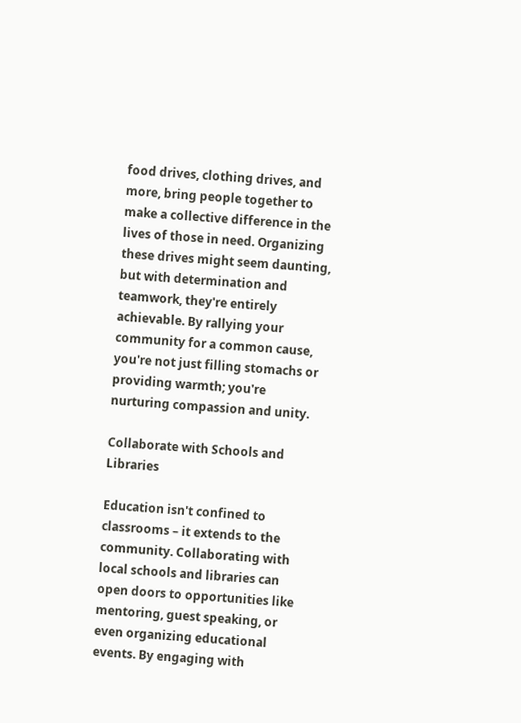food drives, clothing drives, and more, bring people together to make a collective difference in the lives of those in need. Organizing these drives might seem daunting, but with determination and teamwork, they're entirely achievable. By rallying your community for a common cause, you're not just filling stomachs or providing warmth; you're nurturing compassion and unity.

Collaborate with Schools and Libraries

Education isn't confined to classrooms – it extends to the community. Collaborating with local schools and libraries can open doors to opportunities like mentoring, guest speaking, or even organizing educational events. By engaging with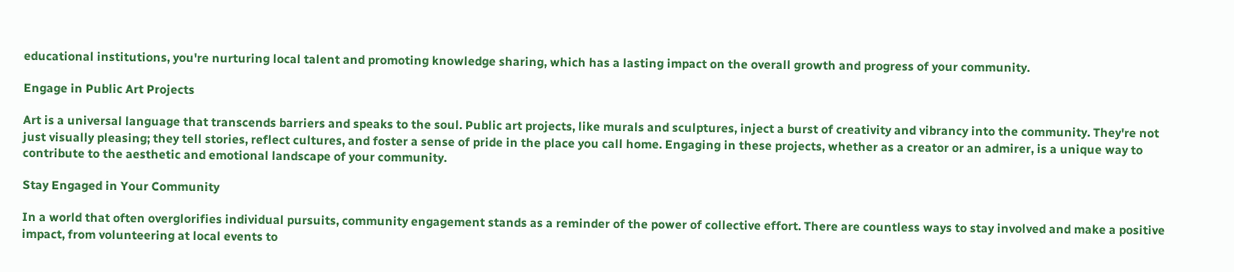educational institutions, you're nurturing local talent and promoting knowledge sharing, which has a lasting impact on the overall growth and progress of your community.

Engage in Public Art Projects

Art is a universal language that transcends barriers and speaks to the soul. Public art projects, like murals and sculptures, inject a burst of creativity and vibrancy into the community. They're not just visually pleasing; they tell stories, reflect cultures, and foster a sense of pride in the place you call home. Engaging in these projects, whether as a creator or an admirer, is a unique way to contribute to the aesthetic and emotional landscape of your community.

Stay Engaged in Your Community

In a world that often overglorifies individual pursuits, community engagement stands as a reminder of the power of collective effort. There are countless ways to stay involved and make a positive impact, from volunteering at local events to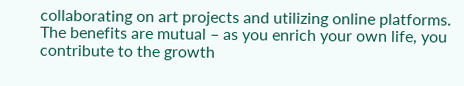collaborating on art projects and utilizing online platforms. The benefits are mutual – as you enrich your own life, you contribute to the growth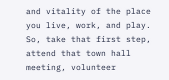and vitality of the place you live, work, and play. So, take that first step, attend that town hall meeting, volunteer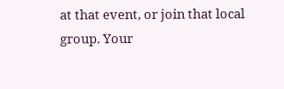at that event, or join that local group. Your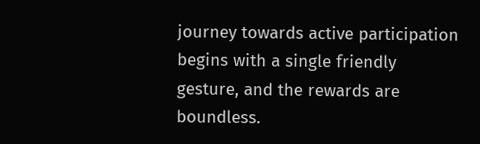journey towards active participation begins with a single friendly gesture, and the rewards are boundless.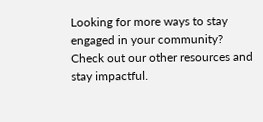Looking for more ways to stay engaged in your community? Check out our other resources and stay impactful.